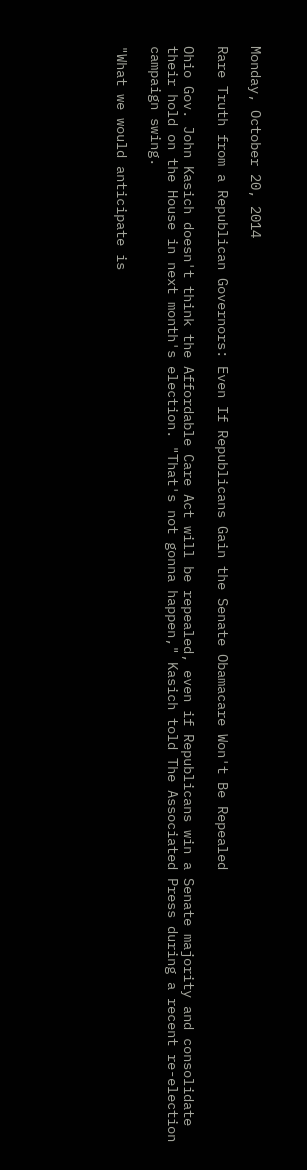Monday, October 20, 2014

Rare Truth from a Republican Governors: Even If Republicans Gain the Senate Obamacare Won't Be Repealed

Ohio Gov. John Kasich doesn't think the Affordable Care Act will be repealed, even if Republicans win a Senate majority and consolidate their hold on the House in next month's election. "That's not gonna happen," Kasich told The Associated Press during a recent re-election campaign swing.

"What we would anticipate is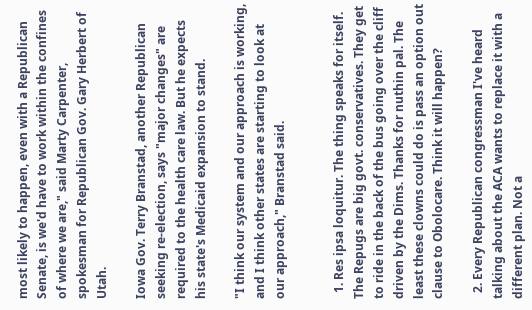most likely to happen, even with a Republican Senate, is we'd have to work within the confines of where we are," said Marty Carpenter, spokesman for Republican Gov. Gary Herbert of Utah.

Iowa Gov. Terry Branstad, another Republican seeking re-election, says "major changes" are required to the health care law. But he expects his state's Medicaid expansion to stand.

"I think our system and our approach is working, and I think other states are starting to look at our approach," Branstad said.


  1. Res ipsa loquitur. The thing speaks for itself. The Repugs are big govt. conservatives. They get to ride in the back of the bus going over the cliff driven by the Dims. Thanks for nuthin pal. The least these clowns could do is pass an option out clause to Obolocare. Think it will happen?

  2. Every Republican congressman I've heard talking about the ACA wants to replace it with a different plan. Not a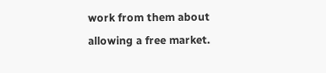work from them about allowing a free market.